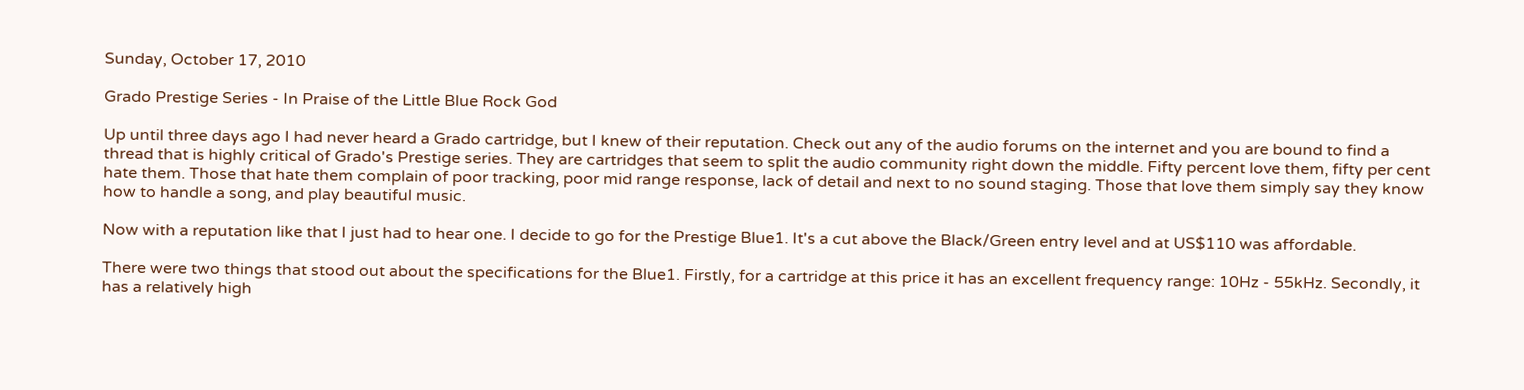Sunday, October 17, 2010

Grado Prestige Series - In Praise of the Little Blue Rock God

Up until three days ago I had never heard a Grado cartridge, but I knew of their reputation. Check out any of the audio forums on the internet and you are bound to find a thread that is highly critical of Grado's Prestige series. They are cartridges that seem to split the audio community right down the middle. Fifty percent love them, fifty per cent hate them. Those that hate them complain of poor tracking, poor mid range response, lack of detail and next to no sound staging. Those that love them simply say they know how to handle a song, and play beautiful music.

Now with a reputation like that I just had to hear one. I decide to go for the Prestige Blue1. It's a cut above the Black/Green entry level and at US$110 was affordable.

There were two things that stood out about the specifications for the Blue1. Firstly, for a cartridge at this price it has an excellent frequency range: 10Hz - 55kHz. Secondly, it has a relatively high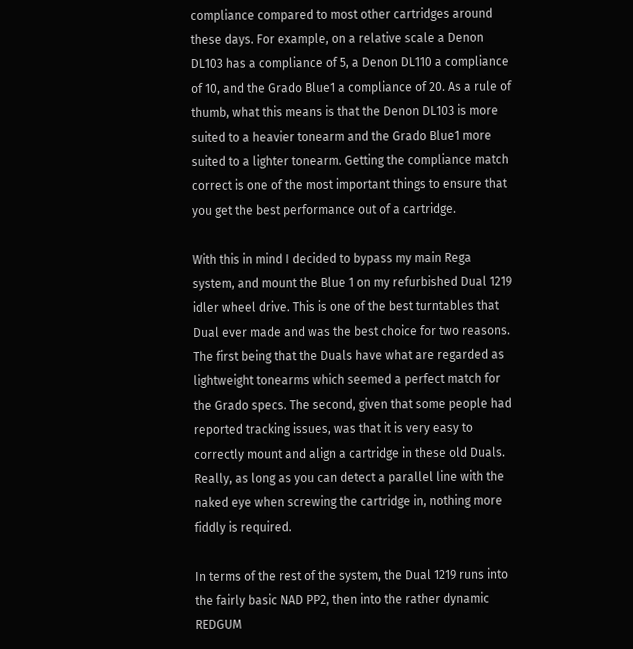compliance compared to most other cartridges around these days. For example, on a relative scale a Denon DL103 has a compliance of 5, a Denon DL110 a compliance of 10, and the Grado Blue1 a compliance of 20. As a rule of thumb, what this means is that the Denon DL103 is more suited to a heavier tonearm and the Grado Blue1 more suited to a lighter tonearm. Getting the compliance match correct is one of the most important things to ensure that you get the best performance out of a cartridge.

With this in mind I decided to bypass my main Rega system, and mount the Blue 1 on my refurbished Dual 1219 idler wheel drive. This is one of the best turntables that Dual ever made and was the best choice for two reasons. The first being that the Duals have what are regarded as lightweight tonearms which seemed a perfect match for the Grado specs. The second, given that some people had reported tracking issues, was that it is very easy to correctly mount and align a cartridge in these old Duals. Really, as long as you can detect a parallel line with the naked eye when screwing the cartridge in, nothing more fiddly is required.

In terms of the rest of the system, the Dual 1219 runs into the fairly basic NAD PP2, then into the rather dynamic REDGUM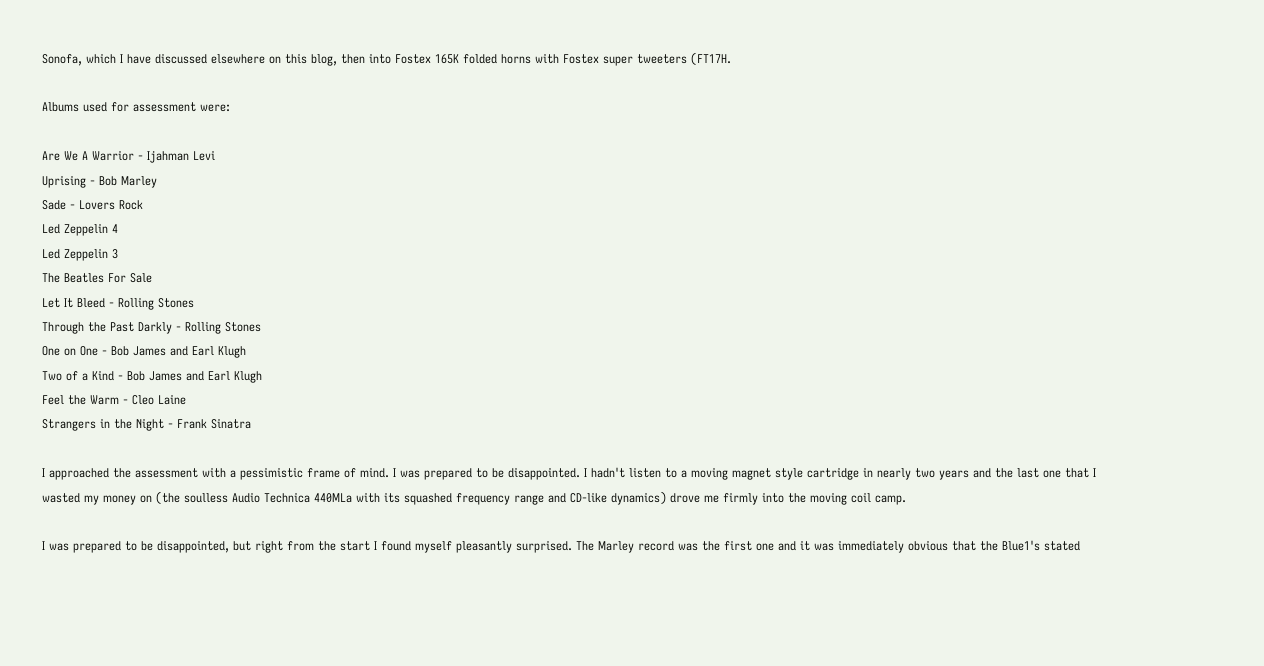Sonofa, which I have discussed elsewhere on this blog, then into Fostex 165K folded horns with Fostex super tweeters (FT17H.

Albums used for assessment were:

Are We A Warrior - Ijahman Levi
Uprising - Bob Marley
Sade - Lovers Rock
Led Zeppelin 4
Led Zeppelin 3
The Beatles For Sale
Let It Bleed - Rolling Stones
Through the Past Darkly - Rolling Stones
One on One - Bob James and Earl Klugh
Two of a Kind - Bob James and Earl Klugh
Feel the Warm - Cleo Laine
Strangers in the Night - Frank Sinatra

I approached the assessment with a pessimistic frame of mind. I was prepared to be disappointed. I hadn't listen to a moving magnet style cartridge in nearly two years and the last one that I wasted my money on (the soulless Audio Technica 440MLa with its squashed frequency range and CD-like dynamics) drove me firmly into the moving coil camp.

I was prepared to be disappointed, but right from the start I found myself pleasantly surprised. The Marley record was the first one and it was immediately obvious that the Blue1's stated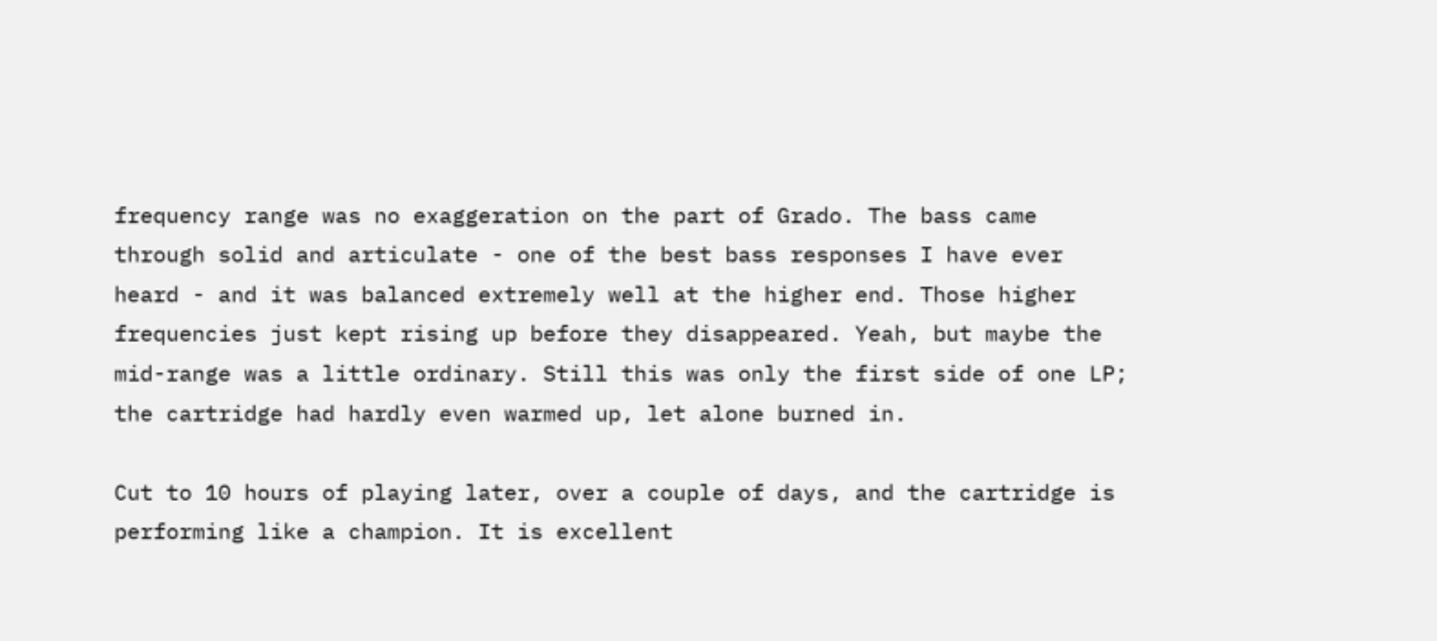frequency range was no exaggeration on the part of Grado. The bass came through solid and articulate - one of the best bass responses I have ever heard - and it was balanced extremely well at the higher end. Those higher frequencies just kept rising up before they disappeared. Yeah, but maybe the mid-range was a little ordinary. Still this was only the first side of one LP; the cartridge had hardly even warmed up, let alone burned in.

Cut to 10 hours of playing later, over a couple of days, and the cartridge is performing like a champion. It is excellent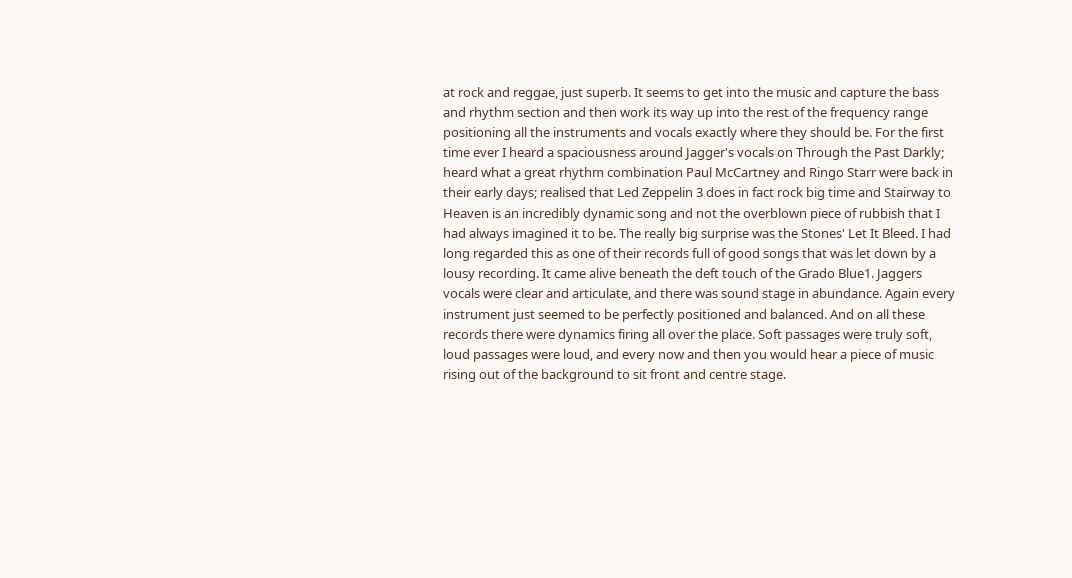at rock and reggae, just superb. It seems to get into the music and capture the bass and rhythm section and then work its way up into the rest of the frequency range positioning all the instruments and vocals exactly where they should be. For the first time ever I heard a spaciousness around Jagger's vocals on Through the Past Darkly; heard what a great rhythm combination Paul McCartney and Ringo Starr were back in their early days; realised that Led Zeppelin 3 does in fact rock big time and Stairway to Heaven is an incredibly dynamic song and not the overblown piece of rubbish that I had always imagined it to be. The really big surprise was the Stones' Let It Bleed. I had long regarded this as one of their records full of good songs that was let down by a lousy recording. It came alive beneath the deft touch of the Grado Blue1. Jaggers vocals were clear and articulate, and there was sound stage in abundance. Again every instrument just seemed to be perfectly positioned and balanced. And on all these records there were dynamics firing all over the place. Soft passages were truly soft, loud passages were loud, and every now and then you would hear a piece of music rising out of the background to sit front and centre stage.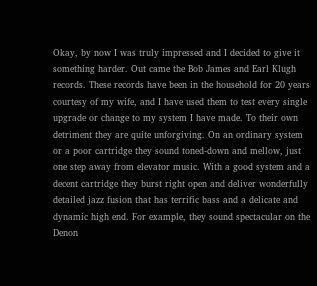Okay, by now I was truly impressed and I decided to give it something harder. Out came the Bob James and Earl Klugh records. These records have been in the household for 20 years courtesy of my wife, and I have used them to test every single upgrade or change to my system I have made. To their own detriment they are quite unforgiving. On an ordinary system or a poor cartridge they sound toned-down and mellow, just one step away from elevator music. With a good system and a decent cartridge they burst right open and deliver wonderfully detailed jazz fusion that has terrific bass and a delicate and dynamic high end. For example, they sound spectacular on the Denon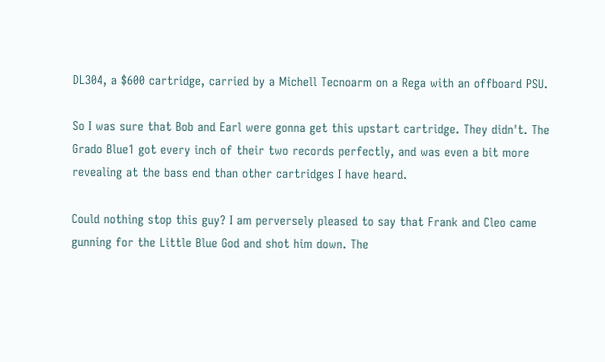DL304, a $600 cartridge, carried by a Michell Tecnoarm on a Rega with an offboard PSU.

So I was sure that Bob and Earl were gonna get this upstart cartridge. They didn't. The Grado Blue1 got every inch of their two records perfectly, and was even a bit more revealing at the bass end than other cartridges I have heard.

Could nothing stop this guy? I am perversely pleased to say that Frank and Cleo came gunning for the Little Blue God and shot him down. The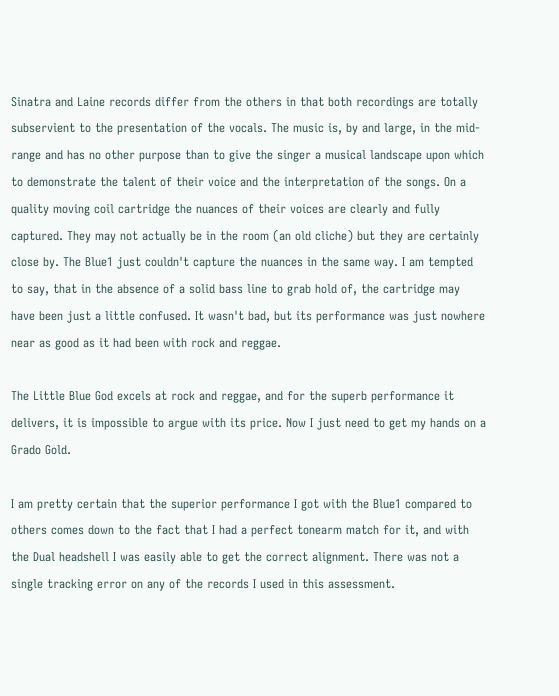Sinatra and Laine records differ from the others in that both recordings are totally subservient to the presentation of the vocals. The music is, by and large, in the mid-range and has no other purpose than to give the singer a musical landscape upon which to demonstrate the talent of their voice and the interpretation of the songs. On a quality moving coil cartridge the nuances of their voices are clearly and fully captured. They may not actually be in the room (an old cliche) but they are certainly close by. The Blue1 just couldn't capture the nuances in the same way. I am tempted to say, that in the absence of a solid bass line to grab hold of, the cartridge may have been just a little confused. It wasn't bad, but its performance was just nowhere near as good as it had been with rock and reggae.

The Little Blue God excels at rock and reggae, and for the superb performance it delivers, it is impossible to argue with its price. Now I just need to get my hands on a Grado Gold.

I am pretty certain that the superior performance I got with the Blue1 compared to others comes down to the fact that I had a perfect tonearm match for it, and with the Dual headshell I was easily able to get the correct alignment. There was not a single tracking error on any of the records I used in this assessment.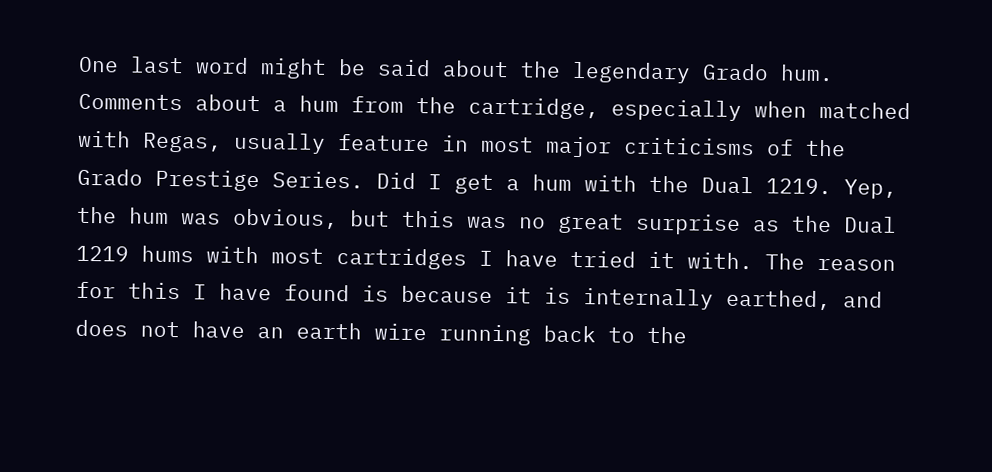One last word might be said about the legendary Grado hum. Comments about a hum from the cartridge, especially when matched with Regas, usually feature in most major criticisms of the Grado Prestige Series. Did I get a hum with the Dual 1219. Yep, the hum was obvious, but this was no great surprise as the Dual 1219 hums with most cartridges I have tried it with. The reason for this I have found is because it is internally earthed, and does not have an earth wire running back to the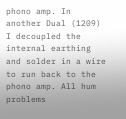phono amp. In another Dual (1209) I decoupled the internal earthing and solder in a wire to run back to the phono amp. All hum problems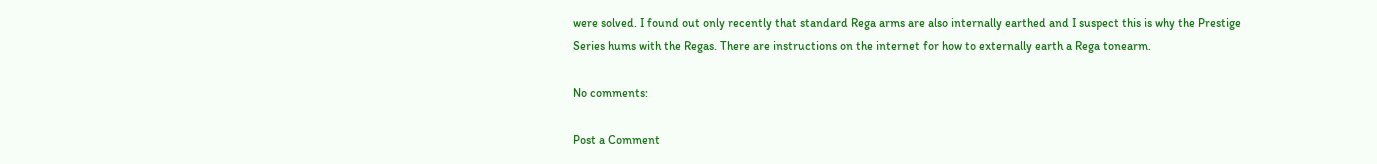were solved. I found out only recently that standard Rega arms are also internally earthed and I suspect this is why the Prestige Series hums with the Regas. There are instructions on the internet for how to externally earth a Rega tonearm.

No comments:

Post a Comment